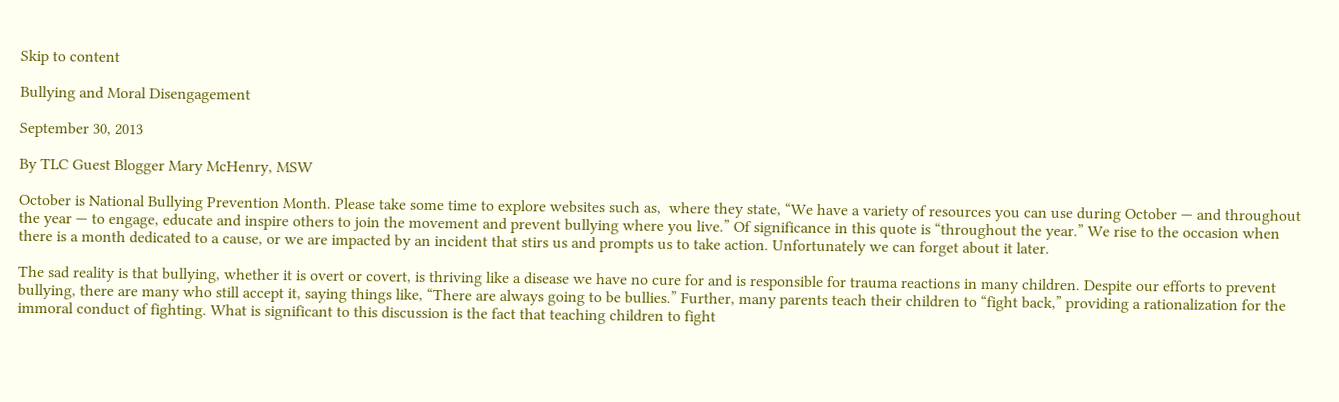Skip to content

Bullying and Moral Disengagement

September 30, 2013

By TLC Guest Blogger Mary McHenry, MSW

October is National Bullying Prevention Month. Please take some time to explore websites such as,  where they state, “We have a variety of resources you can use during October — and throughout the year — to engage, educate and inspire others to join the movement and prevent bullying where you live.” Of significance in this quote is “throughout the year.” We rise to the occasion when there is a month dedicated to a cause, or we are impacted by an incident that stirs us and prompts us to take action. Unfortunately we can forget about it later.

The sad reality is that bullying, whether it is overt or covert, is thriving like a disease we have no cure for and is responsible for trauma reactions in many children. Despite our efforts to prevent bullying, there are many who still accept it, saying things like, “There are always going to be bullies.” Further, many parents teach their children to “fight back,” providing a rationalization for the immoral conduct of fighting. What is significant to this discussion is the fact that teaching children to fight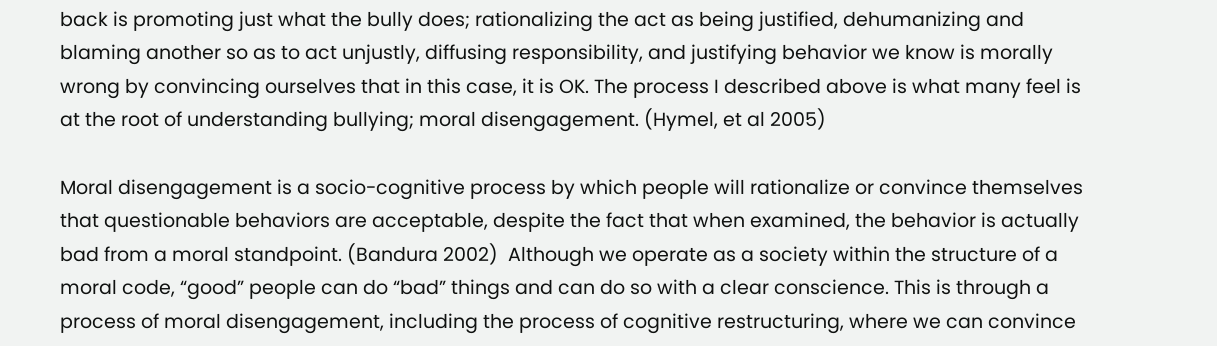back is promoting just what the bully does; rationalizing the act as being justified, dehumanizing and blaming another so as to act unjustly, diffusing responsibility, and justifying behavior we know is morally wrong by convincing ourselves that in this case, it is OK. The process I described above is what many feel is at the root of understanding bullying; moral disengagement. (Hymel, et al 2005)

Moral disengagement is a socio-cognitive process by which people will rationalize or convince themselves that questionable behaviors are acceptable, despite the fact that when examined, the behavior is actually bad from a moral standpoint. (Bandura 2002)  Although we operate as a society within the structure of a moral code, “good” people can do “bad” things and can do so with a clear conscience. This is through a process of moral disengagement, including the process of cognitive restructuring, where we can convince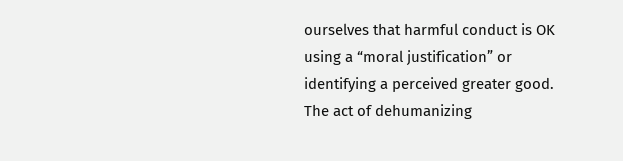ourselves that harmful conduct is OK using a “moral justification” or identifying a perceived greater good. The act of dehumanizing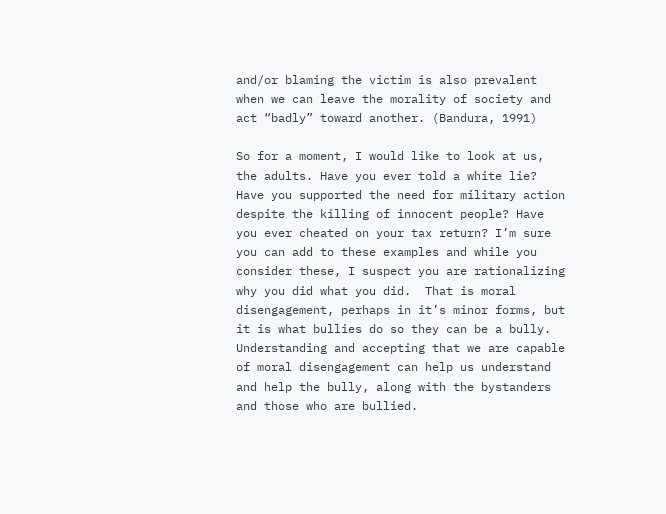and/or blaming the victim is also prevalent when we can leave the morality of society and act “badly” toward another. (Bandura, 1991)

So for a moment, I would like to look at us, the adults. Have you ever told a white lie? Have you supported the need for military action despite the killing of innocent people? Have you ever cheated on your tax return? I’m sure you can add to these examples and while you consider these, I suspect you are rationalizing why you did what you did.  That is moral disengagement, perhaps in it’s minor forms, but it is what bullies do so they can be a bully. Understanding and accepting that we are capable of moral disengagement can help us understand and help the bully, along with the bystanders and those who are bullied.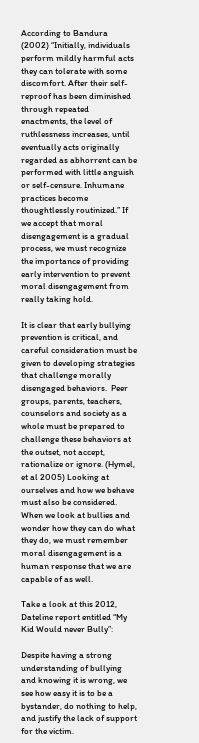According to Bandura (2002) “Initially, individuals perform mildly harmful acts they can tolerate with some discomfort. After their self-reproof has been diminished through repeated enactments, the level of ruthlessness increases, until eventually acts originally regarded as abhorrent can be performed with little anguish or self-censure. Inhumane practices become thoughtlessly routinized.” If we accept that moral disengagement is a gradual process, we must recognize the importance of providing early intervention to prevent moral disengagement from really taking hold.

It is clear that early bullying prevention is critical, and careful consideration must be given to developing strategies that challenge morally disengaged behaviors.  Peer groups, parents, teachers, counselors and society as a whole must be prepared to challenge these behaviors at the outset, not accept, rationalize or ignore. (Hymel, et al 2005) Looking at ourselves and how we behave must also be considered.  When we look at bullies and wonder how they can do what they do, we must remember moral disengagement is a human response that we are capable of as well.

Take a look at this 2012, Dateline report entitled “My Kid Would never Bully”:

Despite having a strong understanding of bullying and knowing it is wrong, we see how easy it is to be a bystander, do nothing to help, and justify the lack of support for the victim.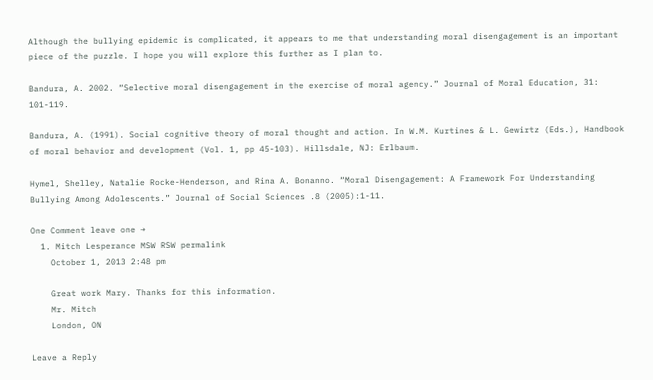Although the bullying epidemic is complicated, it appears to me that understanding moral disengagement is an important piece of the puzzle. I hope you will explore this further as I plan to.

Bandura, A. 2002. “Selective moral disengagement in the exercise of moral agency.” Journal of Moral Education, 31: 101-119.

Bandura, A. (1991). Social cognitive theory of moral thought and action. In W.M. Kurtines & L. Gewirtz (Eds.), Handbook of moral behavior and development (Vol. 1, pp 45-103). Hillsdale, NJ: Erlbaum.

Hymel, Shelley, Natalie Rocke-Henderson, and Rina A. Bonanno. “Moral Disengagement: A Framework For Understanding Bullying Among Adolescents.” Journal of Social Sciences .8 (2005):1-11.

One Comment leave one →
  1. Mitch Lesperance MSW RSW permalink
    October 1, 2013 2:48 pm

    Great work Mary. Thanks for this information.
    Mr. Mitch
    London, ON

Leave a Reply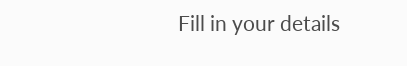Fill in your details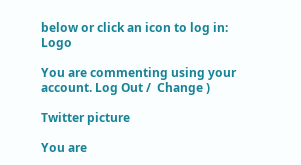below or click an icon to log in: Logo

You are commenting using your account. Log Out /  Change )

Twitter picture

You are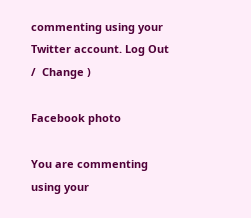commenting using your Twitter account. Log Out /  Change )

Facebook photo

You are commenting using your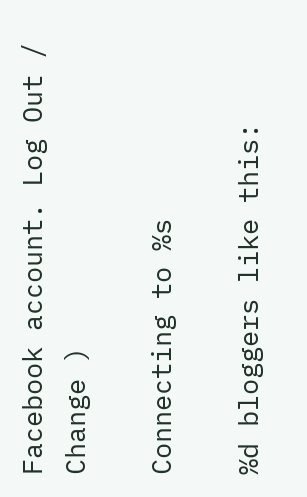Facebook account. Log Out /  Change )

Connecting to %s

%d bloggers like this: